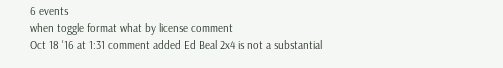6 events
when toggle format what by license comment
Oct 18 '16 at 1:31 comment added Ed Beal 2x4 is not a substantial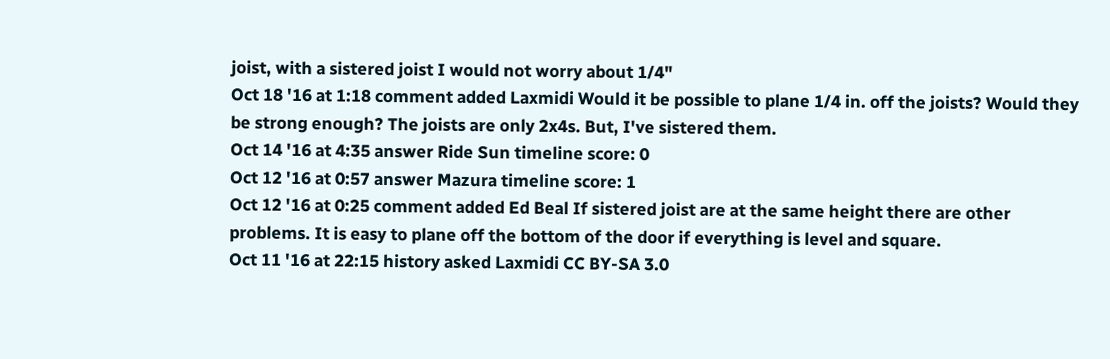joist, with a sistered joist I would not worry about 1/4"
Oct 18 '16 at 1:18 comment added Laxmidi Would it be possible to plane 1/4 in. off the joists? Would they be strong enough? The joists are only 2x4s. But, I've sistered them.
Oct 14 '16 at 4:35 answer Ride Sun timeline score: 0
Oct 12 '16 at 0:57 answer Mazura timeline score: 1
Oct 12 '16 at 0:25 comment added Ed Beal If sistered joist are at the same height there are other problems. It is easy to plane off the bottom of the door if everything is level and square.
Oct 11 '16 at 22:15 history asked Laxmidi CC BY-SA 3.0